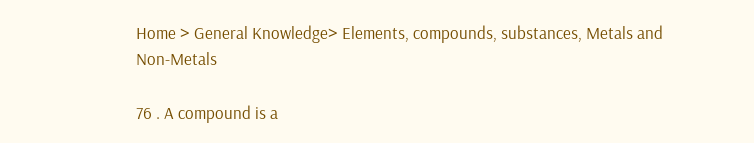Home > General Knowledge> Elements, compounds, substances, Metals and Non-Metals

76 . A compound is a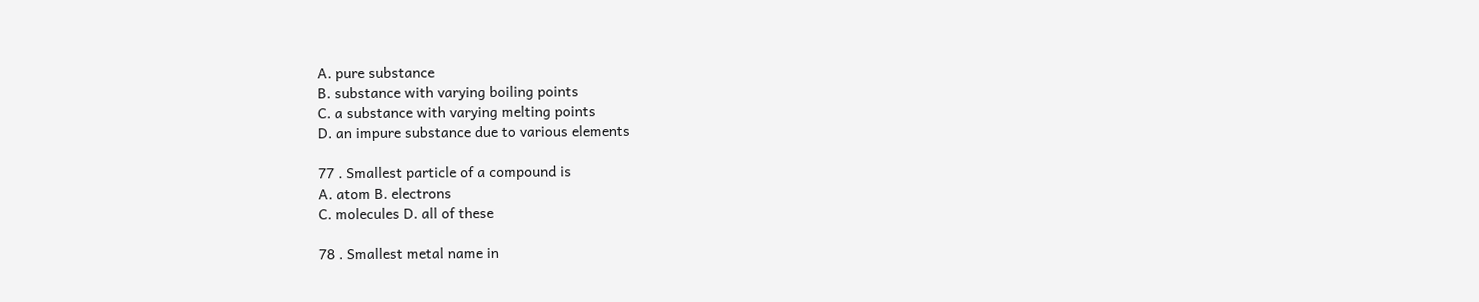A. pure substance
B. substance with varying boiling points
C. a substance with varying melting points
D. an impure substance due to various elements

77 . Smallest particle of a compound is
A. atom B. electrons
C. molecules D. all of these

78 . Smallest metal name in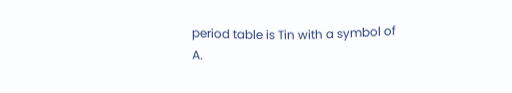period table is Tin with a symbol of
A.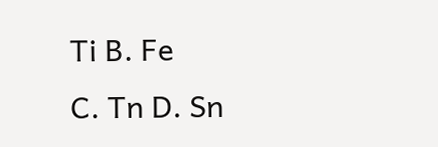Ti B. Fe
C. Tn D. Sn